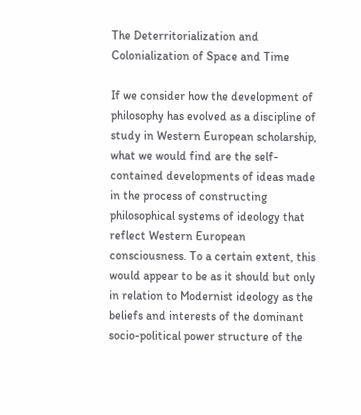The Deterritorialization and Colonialization of Space and Time

If we consider how the development of philosophy has evolved as a discipline of study in Western European scholarship, what we would find are the self-contained developments of ideas made in the process of constructing philosophical systems of ideology that reflect Western European consciousness. To a certain extent, this would appear to be as it should but only in relation to Modernist ideology as the beliefs and interests of the dominant socio-political power structure of the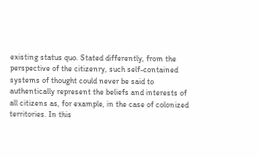existing status quo. Stated differently, from the perspective of the citizenry, such self-contained systems of thought could never be said to authentically represent the beliefs and interests of all citizens as, for example, in the case of colonized territories. In this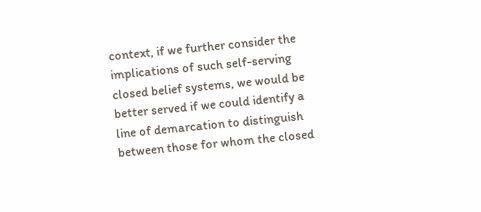context, if we further consider the implications of such self-serving closed belief systems, we would be better served if we could identify a line of demarcation to distinguish between those for whom the closed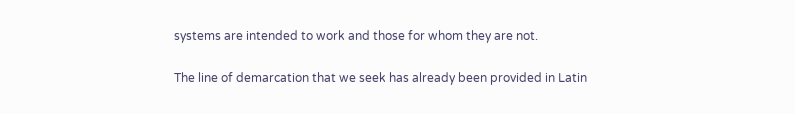systems are intended to work and those for whom they are not.

The line of demarcation that we seek has already been provided in Latin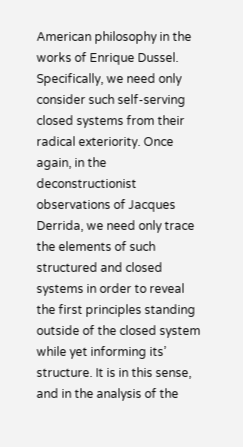American philosophy in the works of Enrique Dussel. Specifically, we need only consider such self-serving closed systems from their radical exteriority. Once again, in the deconstructionist observations of Jacques Derrida, we need only trace the elements of such structured and closed systems in order to reveal the first principles standing outside of the closed system while yet informing its’ structure. It is in this sense, and in the analysis of the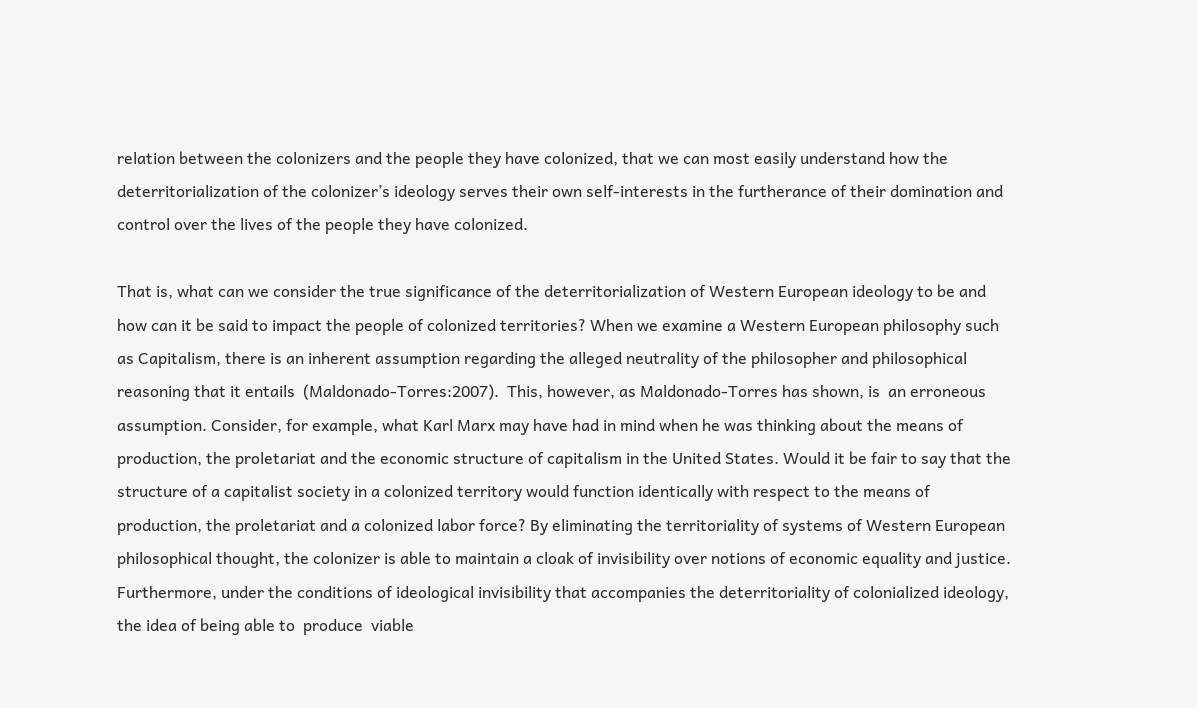relation between the colonizers and the people they have colonized, that we can most easily understand how the deterritorialization of the colonizer’s ideology serves their own self-interests in the furtherance of their domination and control over the lives of the people they have colonized.

That is, what can we consider the true significance of the deterritorialization of Western European ideology to be and how can it be said to impact the people of colonized territories? When we examine a Western European philosophy such as Capitalism, there is an inherent assumption regarding the alleged neutrality of the philosopher and philosophical reasoning that it entails  (Maldonado-Torres:2007).  This, however, as Maldonado-Torres has shown, is  an erroneous assumption. Consider, for example, what Karl Marx may have had in mind when he was thinking about the means of production, the proletariat and the economic structure of capitalism in the United States. Would it be fair to say that the structure of a capitalist society in a colonized territory would function identically with respect to the means of production, the proletariat and a colonized labor force? By eliminating the territoriality of systems of Western European philosophical thought, the colonizer is able to maintain a cloak of invisibility over notions of economic equality and justice. Furthermore, under the conditions of ideological invisibility that accompanies the deterritoriality of colonialized ideology, the idea of being able to  produce  viable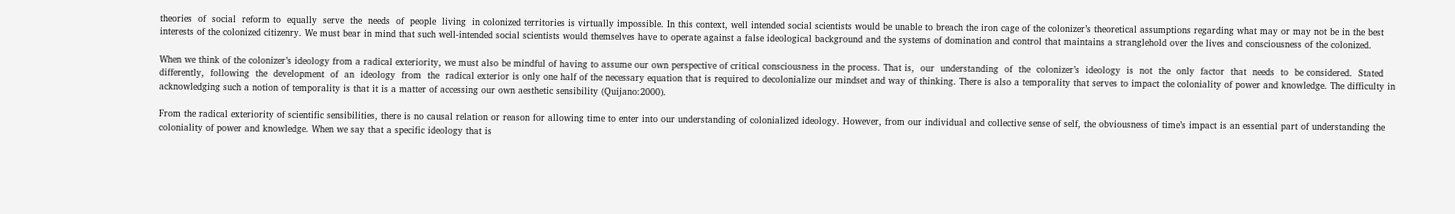theories  of  social  reform to  equally  serve  the  needs  of  people  living  in colonized territories is virtually impossible. In this context, well intended social scientists would be unable to breach the iron cage of the colonizer’s theoretical assumptions regarding what may or may not be in the best interests of the colonized citizenry. We must bear in mind that such well-intended social scientists would themselves have to operate against a false ideological background and the systems of domination and control that maintains a stranglehold over the lives and consciousness of the colonized.

When we think of the colonizer’s ideology from a radical exteriority, we must also be mindful of having to assume our own perspective of critical consciousness in the process. That is,  our  understanding  of  the  colonizer’s  ideology  is  not  the  only  factor  that  needs  to  be considered.  Stated  differently,  following  the  development  of  an  ideology  from  the  radical exterior is only one half of the necessary equation that is required to decolonialize our mindset and way of thinking. There is also a temporality that serves to impact the coloniality of power and knowledge. The difficulty in acknowledging such a notion of temporality is that it is a matter of accessing our own aesthetic sensibility (Quijano:2000).

From the radical exteriority of scientific sensibilities, there is no causal relation or reason for allowing time to enter into our understanding of colonialized ideology. However, from our individual and collective sense of self, the obviousness of time’s impact is an essential part of understanding the coloniality of power and knowledge. When we say that a specific ideology that is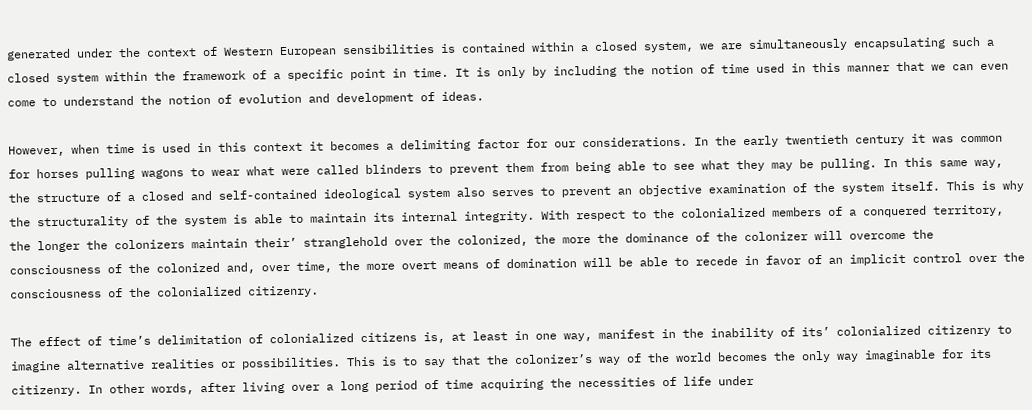generated under the context of Western European sensibilities is contained within a closed system, we are simultaneously encapsulating such a closed system within the framework of a specific point in time. It is only by including the notion of time used in this manner that we can even come to understand the notion of evolution and development of ideas.

However, when time is used in this context it becomes a delimiting factor for our considerations. In the early twentieth century it was common for horses pulling wagons to wear what were called blinders to prevent them from being able to see what they may be pulling. In this same way, the structure of a closed and self-contained ideological system also serves to prevent an objective examination of the system itself. This is why the structurality of the system is able to maintain its internal integrity. With respect to the colonialized members of a conquered territory, the longer the colonizers maintain their’ stranglehold over the colonized, the more the dominance of the colonizer will overcome the consciousness of the colonized and, over time, the more overt means of domination will be able to recede in favor of an implicit control over the consciousness of the colonialized citizenry.

The effect of time’s delimitation of colonialized citizens is, at least in one way, manifest in the inability of its’ colonialized citizenry to imagine alternative realities or possibilities. This is to say that the colonizer’s way of the world becomes the only way imaginable for its citizenry. In other words, after living over a long period of time acquiring the necessities of life under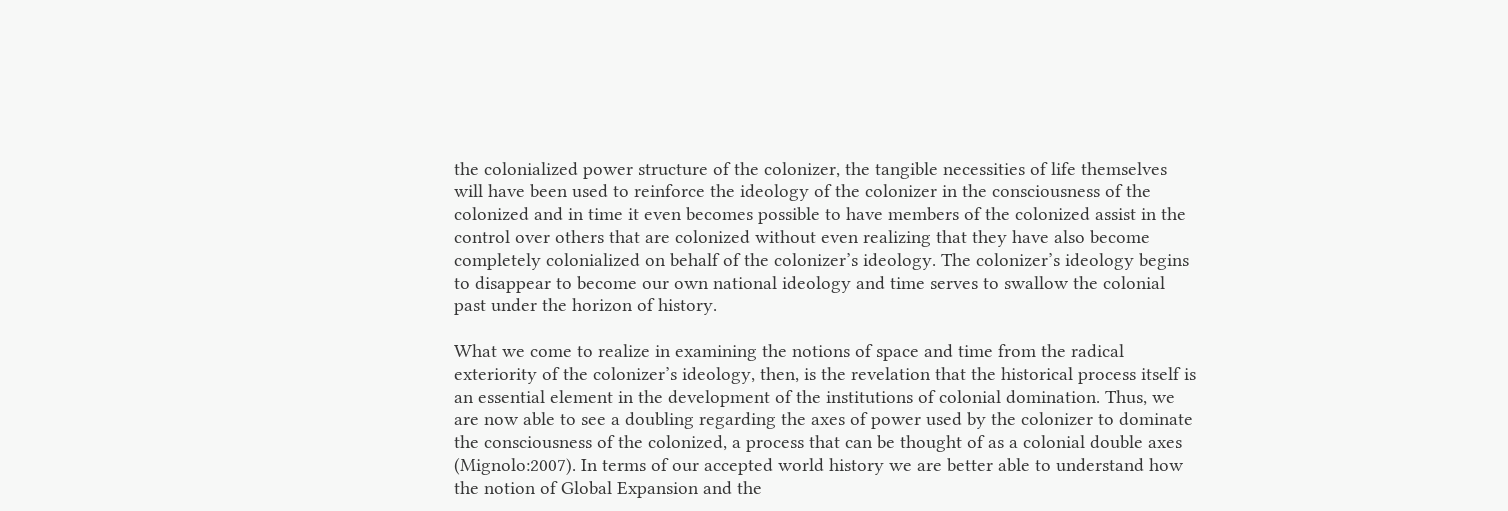the colonialized power structure of the colonizer, the tangible necessities of life themselves will have been used to reinforce the ideology of the colonizer in the consciousness of the colonized and in time it even becomes possible to have members of the colonized assist in the control over others that are colonized without even realizing that they have also become completely colonialized on behalf of the colonizer’s ideology. The colonizer’s ideology begins to disappear to become our own national ideology and time serves to swallow the colonial past under the horizon of history.

What we come to realize in examining the notions of space and time from the radical exteriority of the colonizer’s ideology, then, is the revelation that the historical process itself is an essential element in the development of the institutions of colonial domination. Thus, we are now able to see a doubling regarding the axes of power used by the colonizer to dominate the consciousness of the colonized, a process that can be thought of as a colonial double axes (Mignolo:2007). In terms of our accepted world history we are better able to understand how the notion of Global Expansion and the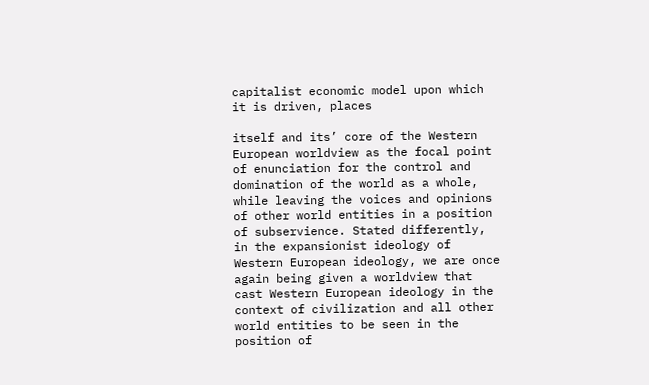capitalist economic model upon which it is driven, places

itself and its’ core of the Western European worldview as the focal point of enunciation for the control and domination of the world as a whole, while leaving the voices and opinions of other world entities in a position of subservience. Stated differently, in the expansionist ideology of Western European ideology, we are once again being given a worldview that cast Western European ideology in the context of civilization and all other world entities to be seen in the position of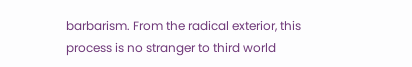barbarism. From the radical exterior, this process is no stranger to third world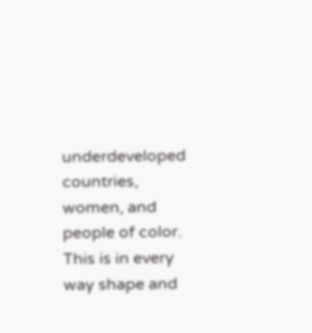underdeveloped countries, women, and people of color. This is in every way shape and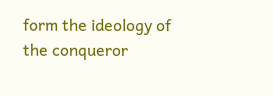form the ideology of the conqueror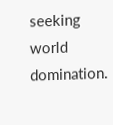seeking world domination.